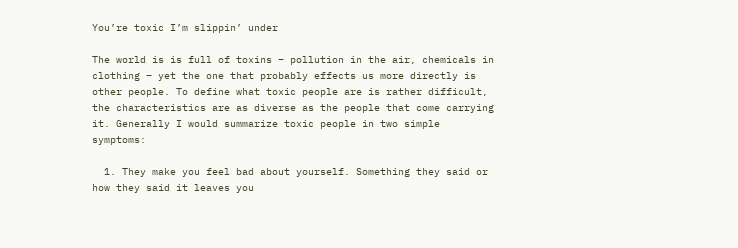You’re toxic I’m slippin’ under

The world is is full of toxins – pollution in the air, chemicals in clothing – yet the one that probably effects us more directly is other people. To define what toxic people are is rather difficult, the characteristics are as diverse as the people that come carrying it. Generally I would summarize toxic people in two simple symptoms:

  1. They make you feel bad about yourself. Something they said or how they said it leaves you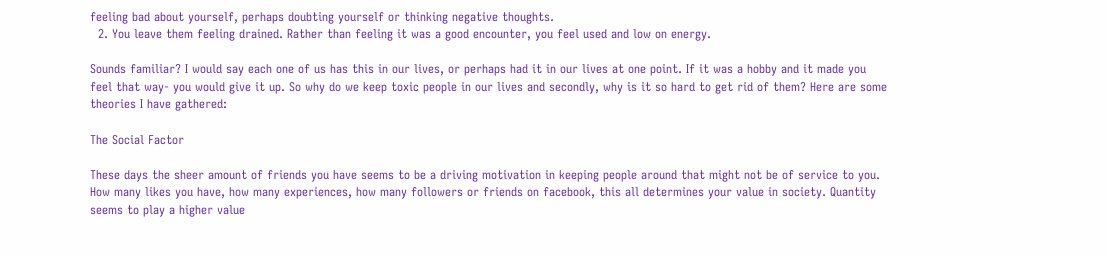feeling bad about yourself, perhaps doubting yourself or thinking negative thoughts.
  2. You leave them feeling drained. Rather than feeling it was a good encounter, you feel used and low on energy.

Sounds familiar? I would say each one of us has this in our lives, or perhaps had it in our lives at one point. If it was a hobby and it made you feel that way- you would give it up. So why do we keep toxic people in our lives and secondly, why is it so hard to get rid of them? Here are some theories I have gathered:

The Social Factor

These days the sheer amount of friends you have seems to be a driving motivation in keeping people around that might not be of service to you. How many likes you have, how many experiences, how many followers or friends on facebook, this all determines your value in society. Quantity seems to play a higher value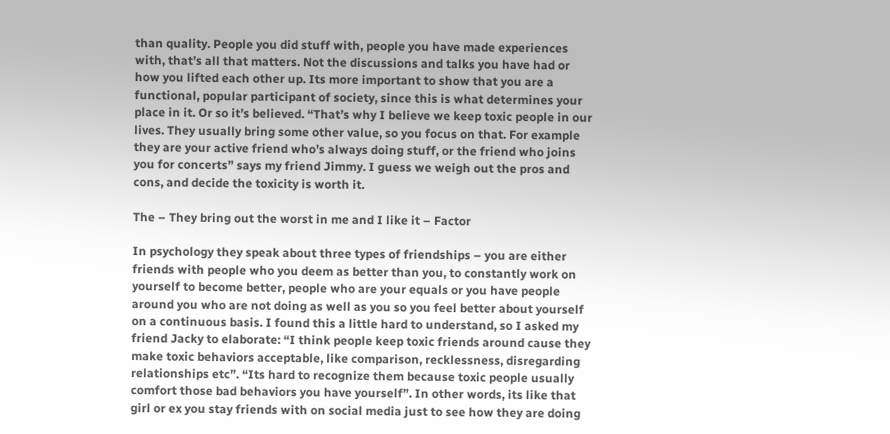than quality. People you did stuff with, people you have made experiences with, that’s all that matters. Not the discussions and talks you have had or how you lifted each other up. Its more important to show that you are a functional, popular participant of society, since this is what determines your place in it. Or so it’s believed. “That’s why I believe we keep toxic people in our lives. They usually bring some other value, so you focus on that. For example they are your active friend who’s always doing stuff, or the friend who joins you for concerts” says my friend Jimmy. I guess we weigh out the pros and cons, and decide the toxicity is worth it.

The – They bring out the worst in me and I like it – Factor

In psychology they speak about three types of friendships – you are either friends with people who you deem as better than you, to constantly work on yourself to become better, people who are your equals or you have people around you who are not doing as well as you so you feel better about yourself on a continuous basis. I found this a little hard to understand, so I asked my friend Jacky to elaborate: “I think people keep toxic friends around cause they make toxic behaviors acceptable, like comparison, recklessness, disregarding relationships etc”. “Its hard to recognize them because toxic people usually comfort those bad behaviors you have yourself”. In other words, its like that girl or ex you stay friends with on social media just to see how they are doing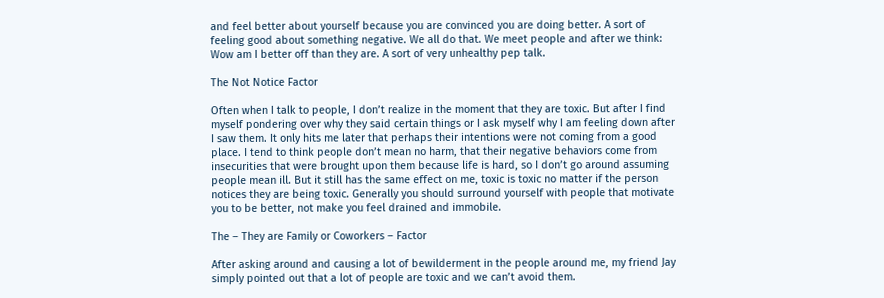and feel better about yourself because you are convinced you are doing better. A sort of feeling good about something negative. We all do that. We meet people and after we think: Wow am I better off than they are. A sort of very unhealthy pep talk.

The Not Notice Factor

Often when I talk to people, I don’t realize in the moment that they are toxic. But after I find myself pondering over why they said certain things or I ask myself why I am feeling down after I saw them. It only hits me later that perhaps their intentions were not coming from a good place. I tend to think people don’t mean no harm, that their negative behaviors come from insecurities that were brought upon them because life is hard, so I don’t go around assuming people mean ill. But it still has the same effect on me, toxic is toxic no matter if the person notices they are being toxic. Generally you should surround yourself with people that motivate you to be better, not make you feel drained and immobile.

The – They are Family or Coworkers – Factor

After asking around and causing a lot of bewilderment in the people around me, my friend Jay simply pointed out that a lot of people are toxic and we can’t avoid them.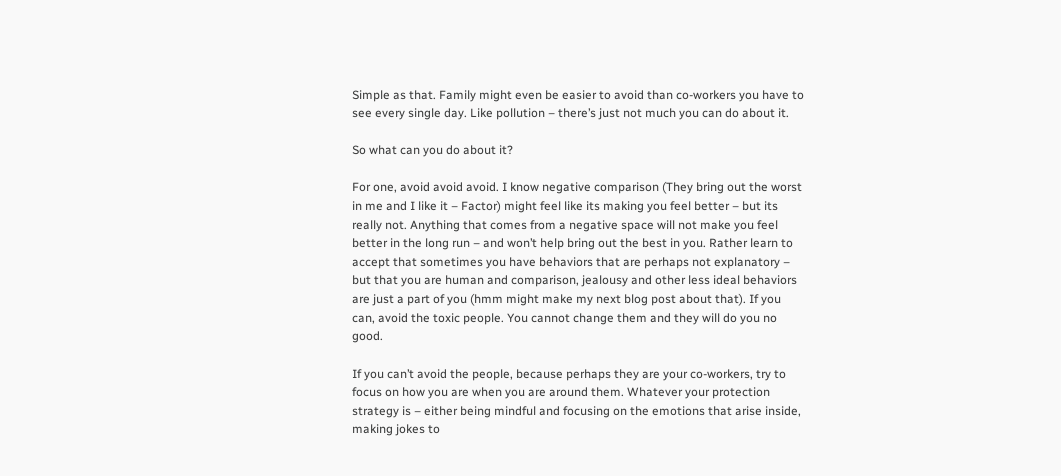Simple as that. Family might even be easier to avoid than co-workers you have to see every single day. Like pollution – there’s just not much you can do about it.

So what can you do about it?

For one, avoid avoid avoid. I know negative comparison (They bring out the worst in me and I like it – Factor) might feel like its making you feel better – but its really not. Anything that comes from a negative space will not make you feel better in the long run – and won’t help bring out the best in you. Rather learn to accept that sometimes you have behaviors that are perhaps not explanatory – but that you are human and comparison, jealousy and other less ideal behaviors are just a part of you (hmm might make my next blog post about that). If you can, avoid the toxic people. You cannot change them and they will do you no good.

If you can’t avoid the people, because perhaps they are your co-workers, try to focus on how you are when you are around them. Whatever your protection strategy is – either being mindful and focusing on the emotions that arise inside, making jokes to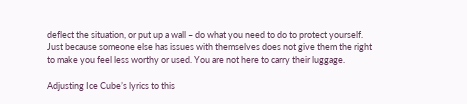deflect the situation, or put up a wall – do what you need to do to protect yourself. Just because someone else has issues with themselves does not give them the right to make you feel less worthy or used. You are not here to carry their luggage.

Adjusting Ice Cube’s lyrics to this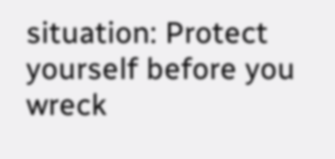situation: Protect yourself before you wreck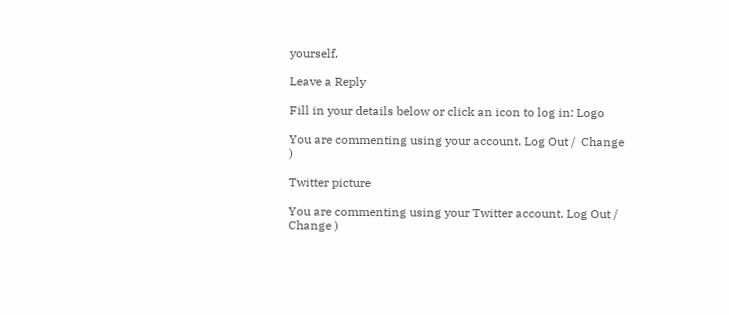yourself.

Leave a Reply

Fill in your details below or click an icon to log in: Logo

You are commenting using your account. Log Out /  Change )

Twitter picture

You are commenting using your Twitter account. Log Out /  Change )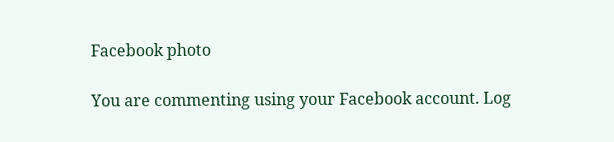Facebook photo

You are commenting using your Facebook account. Log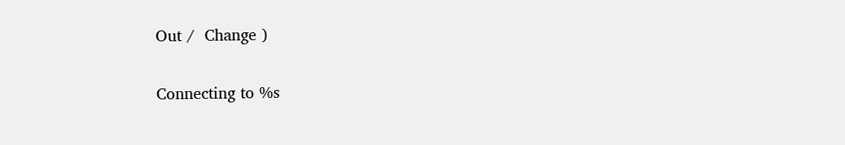Out /  Change )

Connecting to %s